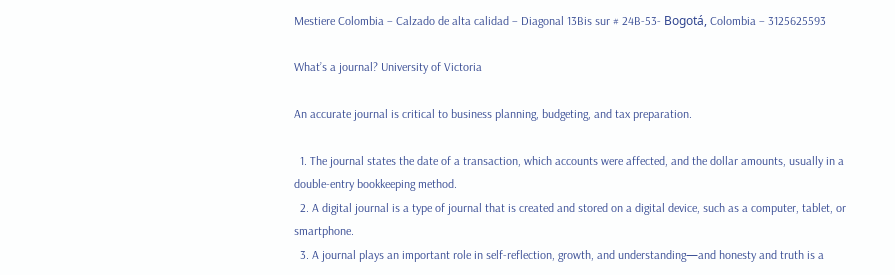Mestiere Colombia – Calzado de alta calidad – Diagonal 13Bis sur # 24B-53- Bogotá, Colombia – 3125625593

What’s a journal? University of Victoria

An accurate journal is critical to business planning, budgeting, and tax preparation.

  1. The journal states the date of a transaction, which accounts were affected, and the dollar amounts, usually in a double-entry bookkeeping method.
  2. A digital journal is a type of journal that is created and stored on a digital device, such as a computer, tablet, or smartphone.
  3. A journal plays an important role in self-reflection, growth, and understanding—and honesty and truth is a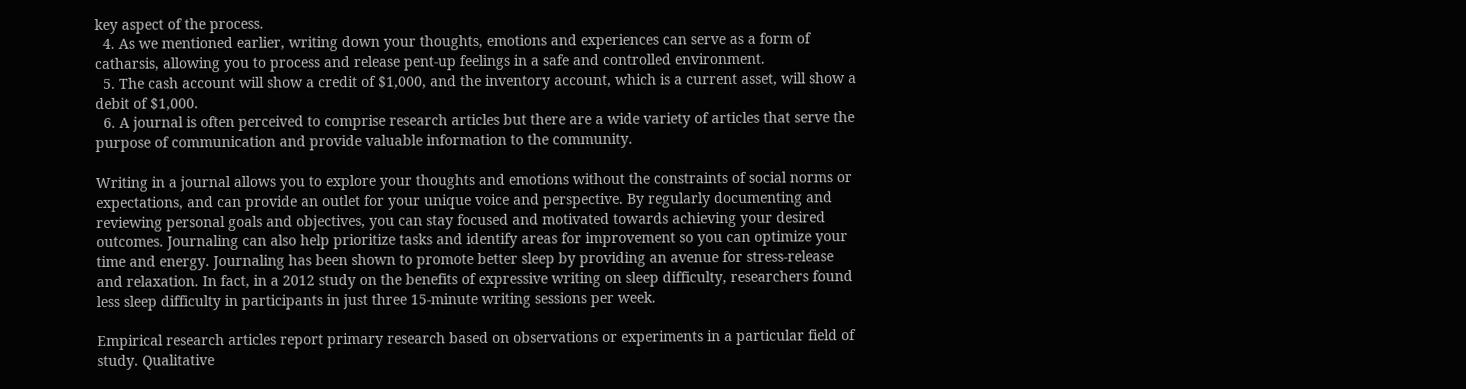key aspect of the process.
  4. As we mentioned earlier, writing down your thoughts, emotions and experiences can serve as a form of catharsis, allowing you to process and release pent-up feelings in a safe and controlled environment.
  5. The cash account will show a credit of $1,000, and the inventory account, which is a current asset, will show a debit of $1,000.
  6. A journal is often perceived to comprise research articles but there are a wide variety of articles that serve the purpose of communication and provide valuable information to the community.

Writing in a journal allows you to explore your thoughts and emotions without the constraints of social norms or expectations, and can provide an outlet for your unique voice and perspective. By regularly documenting and reviewing personal goals and objectives, you can stay focused and motivated towards achieving your desired outcomes. Journaling can also help prioritize tasks and identify areas for improvement so you can optimize your time and energy. Journaling has been shown to promote better sleep by providing an avenue for stress-release and relaxation. In fact, in a 2012 study on the benefits of expressive writing on sleep difficulty, researchers found less sleep difficulty in participants in just three 15-minute writing sessions per week.

Empirical research articles report primary research based on observations or experiments in a particular field of study. Qualitative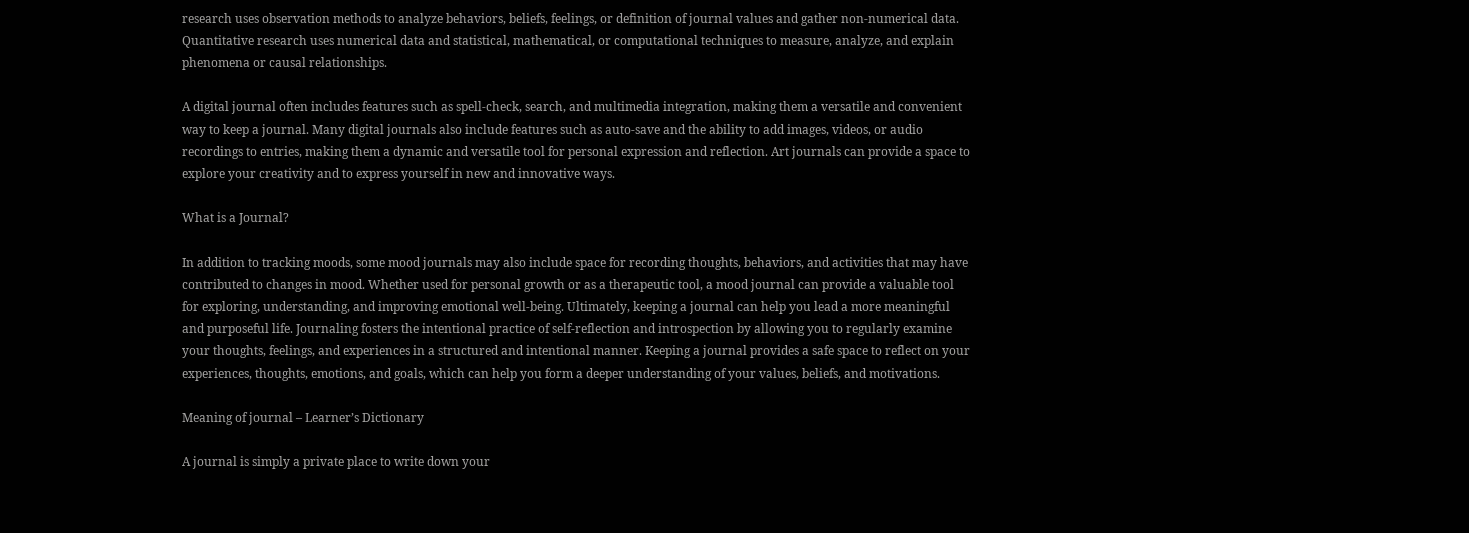research uses observation methods to analyze behaviors, beliefs, feelings, or definition of journal values and gather non-numerical data. Quantitative research uses numerical data and statistical, mathematical, or computational techniques to measure, analyze, and explain phenomena or causal relationships.

A digital journal often includes features such as spell-check, search, and multimedia integration, making them a versatile and convenient way to keep a journal. Many digital journals also include features such as auto-save and the ability to add images, videos, or audio recordings to entries, making them a dynamic and versatile tool for personal expression and reflection. Art journals can provide a space to explore your creativity and to express yourself in new and innovative ways.

What is a Journal?

In addition to tracking moods, some mood journals may also include space for recording thoughts, behaviors, and activities that may have contributed to changes in mood. Whether used for personal growth or as a therapeutic tool, a mood journal can provide a valuable tool for exploring, understanding, and improving emotional well-being. Ultimately, keeping a journal can help you lead a more meaningful and purposeful life. Journaling fosters the intentional practice of self-reflection and introspection by allowing you to regularly examine your thoughts, feelings, and experiences in a structured and intentional manner. Keeping a journal provides a safe space to reflect on your experiences, thoughts, emotions, and goals, which can help you form a deeper understanding of your values, beliefs, and motivations.

Meaning of journal – Learner’s Dictionary

A journal is simply a private place to write down your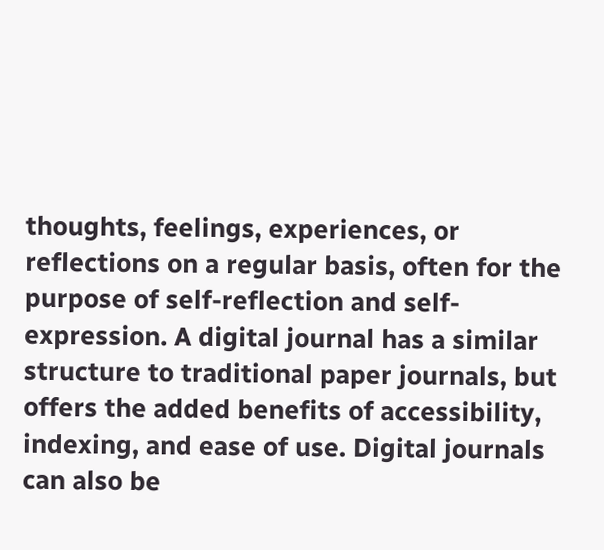thoughts, feelings, experiences, or reflections on a regular basis, often for the purpose of self-reflection and self-expression. A digital journal has a similar structure to traditional paper journals, but offers the added benefits of accessibility, indexing, and ease of use. Digital journals can also be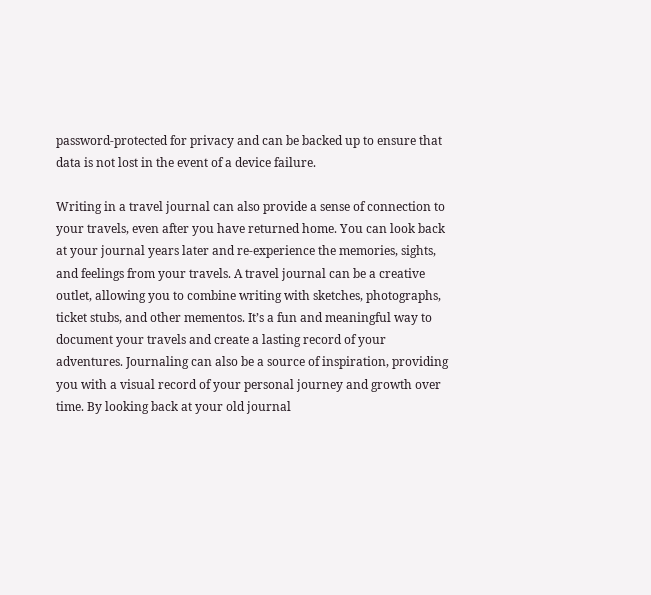password-protected for privacy and can be backed up to ensure that data is not lost in the event of a device failure.

Writing in a travel journal can also provide a sense of connection to your travels, even after you have returned home. You can look back at your journal years later and re-experience the memories, sights, and feelings from your travels. A travel journal can be a creative outlet, allowing you to combine writing with sketches, photographs, ticket stubs, and other mementos. It’s a fun and meaningful way to document your travels and create a lasting record of your adventures. Journaling can also be a source of inspiration, providing you with a visual record of your personal journey and growth over time. By looking back at your old journal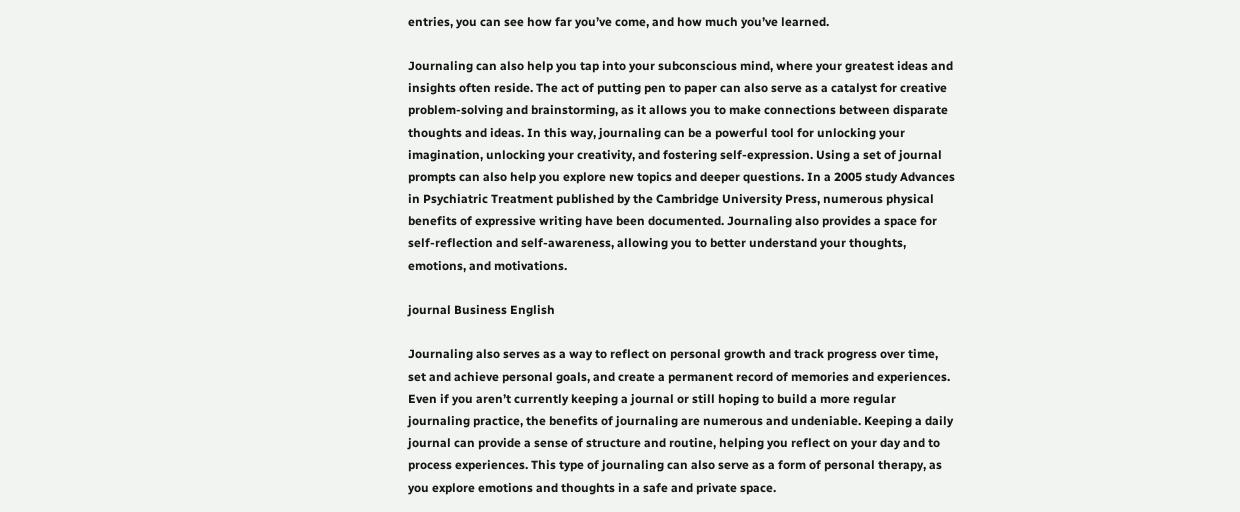entries, you can see how far you’ve come, and how much you’ve learned.

Journaling can also help you tap into your subconscious mind, where your greatest ideas and insights often reside. The act of putting pen to paper can also serve as a catalyst for creative problem-solving and brainstorming, as it allows you to make connections between disparate thoughts and ideas. In this way, journaling can be a powerful tool for unlocking your imagination, unlocking your creativity, and fostering self-expression. Using a set of journal prompts can also help you explore new topics and deeper questions. In a 2005 study Advances in Psychiatric Treatment published by the Cambridge University Press, numerous physical benefits of expressive writing have been documented. Journaling also provides a space for self-reflection and self-awareness, allowing you to better understand your thoughts, emotions, and motivations.

journal Business English

Journaling also serves as a way to reflect on personal growth and track progress over time, set and achieve personal goals, and create a permanent record of memories and experiences. Even if you aren’t currently keeping a journal or still hoping to build a more regular journaling practice, the benefits of journaling are numerous and undeniable. Keeping a daily journal can provide a sense of structure and routine, helping you reflect on your day and to process experiences. This type of journaling can also serve as a form of personal therapy, as you explore emotions and thoughts in a safe and private space.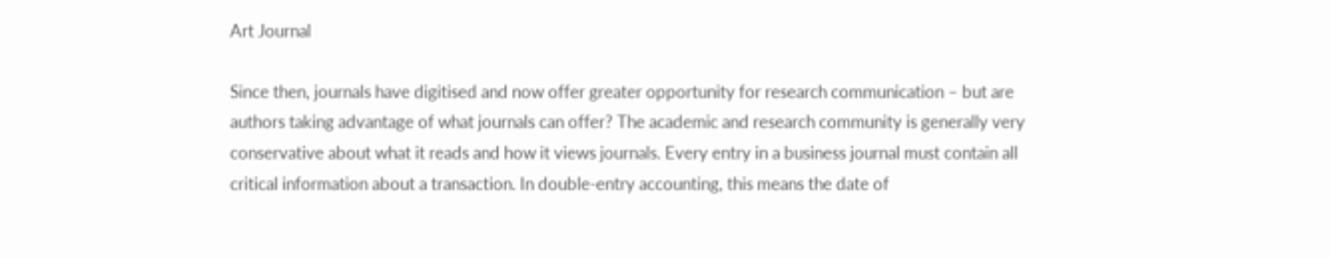Art Journal

Since then, journals have digitised and now offer greater opportunity for research communication – but are authors taking advantage of what journals can offer? The academic and research community is generally very conservative about what it reads and how it views journals. Every entry in a business journal must contain all critical information about a transaction. In double-entry accounting, this means the date of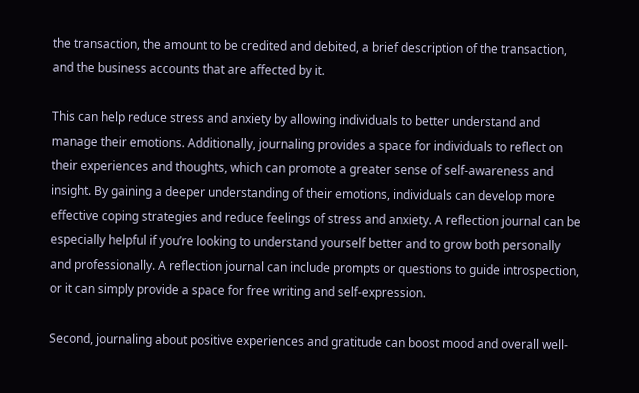the transaction, the amount to be credited and debited, a brief description of the transaction, and the business accounts that are affected by it.

This can help reduce stress and anxiety by allowing individuals to better understand and manage their emotions. Additionally, journaling provides a space for individuals to reflect on their experiences and thoughts, which can promote a greater sense of self-awareness and insight. By gaining a deeper understanding of their emotions, individuals can develop more effective coping strategies and reduce feelings of stress and anxiety. A reflection journal can be especially helpful if you’re looking to understand yourself better and to grow both personally and professionally. A reflection journal can include prompts or questions to guide introspection, or it can simply provide a space for free writing and self-expression.

Second, journaling about positive experiences and gratitude can boost mood and overall well-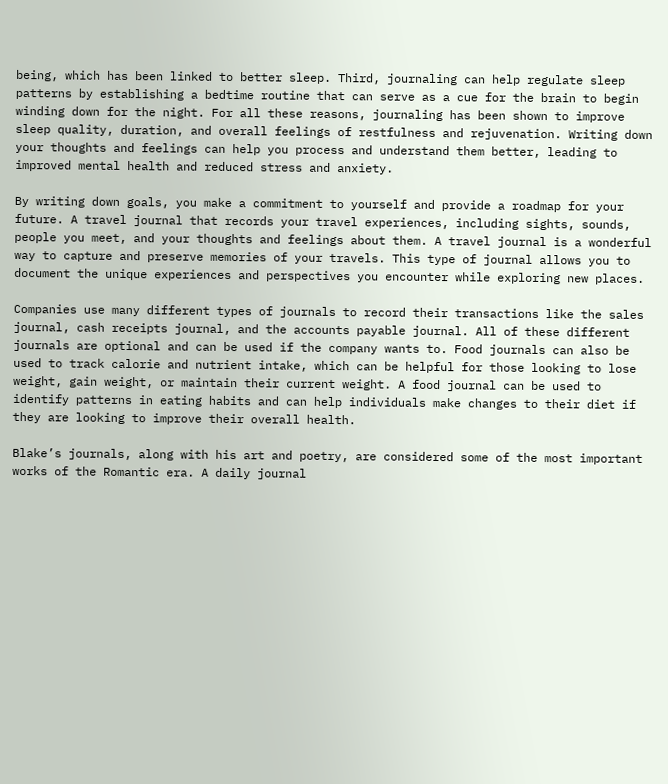being, which has been linked to better sleep. Third, journaling can help regulate sleep patterns by establishing a bedtime routine that can serve as a cue for the brain to begin winding down for the night. For all these reasons, journaling has been shown to improve sleep quality, duration, and overall feelings of restfulness and rejuvenation. Writing down your thoughts and feelings can help you process and understand them better, leading to improved mental health and reduced stress and anxiety.

By writing down goals, you make a commitment to yourself and provide a roadmap for your future. A travel journal that records your travel experiences, including sights, sounds, people you meet, and your thoughts and feelings about them. A travel journal is a wonderful way to capture and preserve memories of your travels. This type of journal allows you to document the unique experiences and perspectives you encounter while exploring new places.

Companies use many different types of journals to record their transactions like the sales journal, cash receipts journal, and the accounts payable journal. All of these different journals are optional and can be used if the company wants to. Food journals can also be used to track calorie and nutrient intake, which can be helpful for those looking to lose weight, gain weight, or maintain their current weight. A food journal can be used to identify patterns in eating habits and can help individuals make changes to their diet if they are looking to improve their overall health.

Blake’s journals, along with his art and poetry, are considered some of the most important works of the Romantic era. A daily journal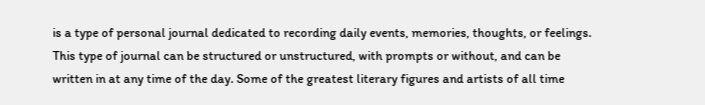is a type of personal journal dedicated to recording daily events, memories, thoughts, or feelings. This type of journal can be structured or unstructured, with prompts or without, and can be written in at any time of the day. Some of the greatest literary figures and artists of all time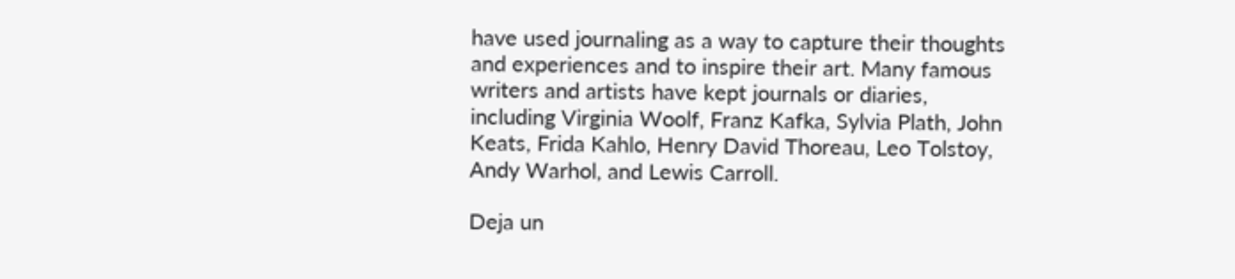have used journaling as a way to capture their thoughts and experiences and to inspire their art. Many famous writers and artists have kept journals or diaries, including Virginia Woolf, Franz Kafka, Sylvia Plath, John Keats, Frida Kahlo, Henry David Thoreau, Leo Tolstoy, Andy Warhol, and Lewis Carroll.

Deja un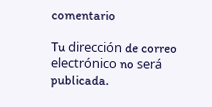comentario

Tu dirección de correo electrónico no será publicada.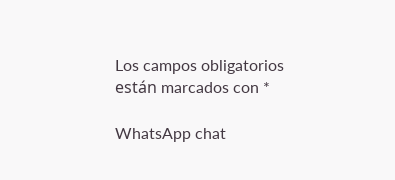Los campos obligatorios están marcados con *

WhatsApp chat